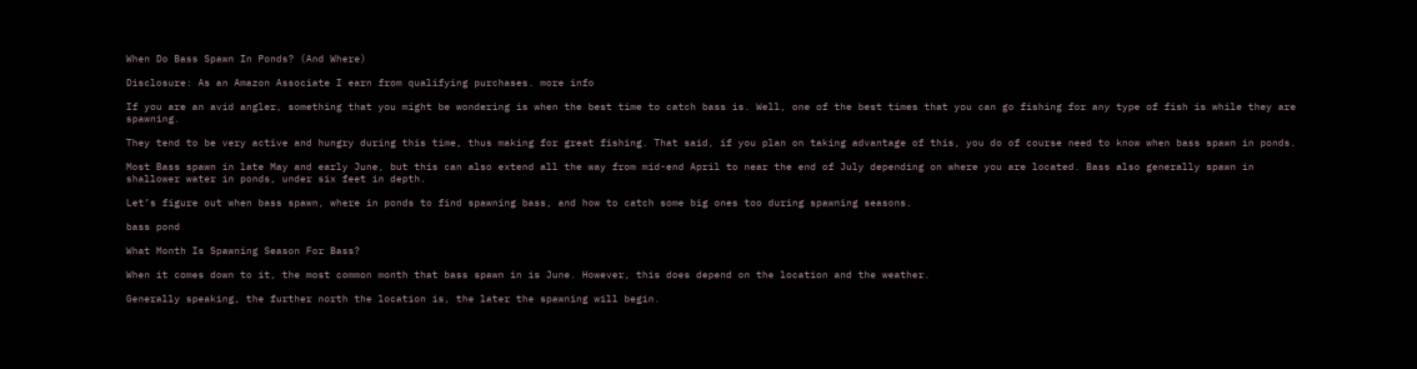When Do Bass Spawn In Ponds? (And Where)

Disclosure: As an Amazon Associate I earn from qualifying purchases. more info

If you are an avid angler, something that you might be wondering is when the best time to catch bass is. Well, one of the best times that you can go fishing for any type of fish is while they are spawning.

They tend to be very active and hungry during this time, thus making for great fishing. That said, if you plan on taking advantage of this, you do of course need to know when bass spawn in ponds.

Most Bass spawn in late May and early June, but this can also extend all the way from mid-end April to near the end of July depending on where you are located. Bass also generally spawn in shallower water in ponds, under six feet in depth.

Let’s figure out when bass spawn, where in ponds to find spawning bass, and how to catch some big ones too during spawning seasons.

bass pond

What Month Is Spawning Season For Bass?

When it comes down to it, the most common month that bass spawn in is June. However, this does depend on the location and the weather.

Generally speaking, the further north the location is, the later the spawning will begin.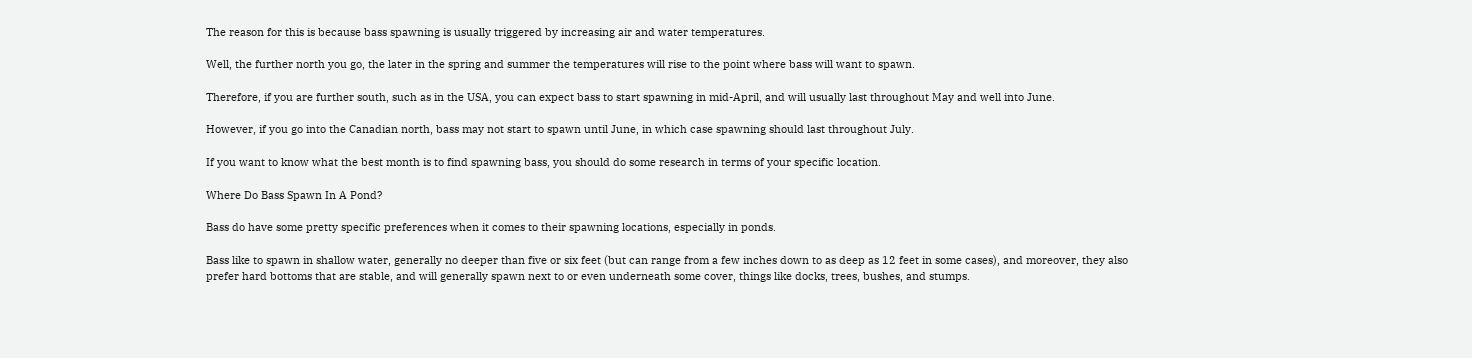The reason for this is because bass spawning is usually triggered by increasing air and water temperatures.

Well, the further north you go, the later in the spring and summer the temperatures will rise to the point where bass will want to spawn.

Therefore, if you are further south, such as in the USA, you can expect bass to start spawning in mid-April, and will usually last throughout May and well into June.

However, if you go into the Canadian north, bass may not start to spawn until June, in which case spawning should last throughout July.

If you want to know what the best month is to find spawning bass, you should do some research in terms of your specific location.

Where Do Bass Spawn In A Pond?

Bass do have some pretty specific preferences when it comes to their spawning locations, especially in ponds.

Bass like to spawn in shallow water, generally no deeper than five or six feet (but can range from a few inches down to as deep as 12 feet in some cases), and moreover, they also prefer hard bottoms that are stable, and will generally spawn next to or even underneath some cover, things like docks, trees, bushes, and stumps.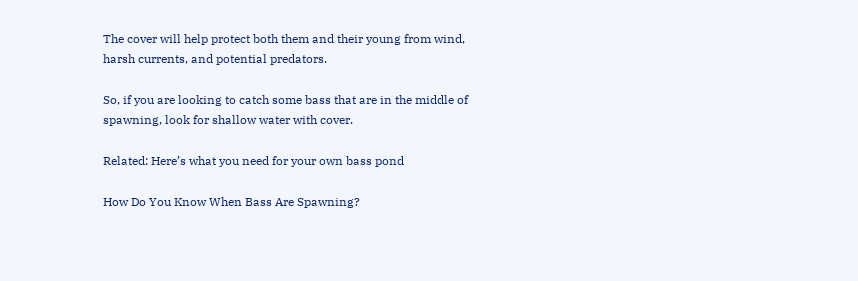The cover will help protect both them and their young from wind, harsh currents, and potential predators.

So, if you are looking to catch some bass that are in the middle of spawning, look for shallow water with cover.

Related: Here’s what you need for your own bass pond

How Do You Know When Bass Are Spawning?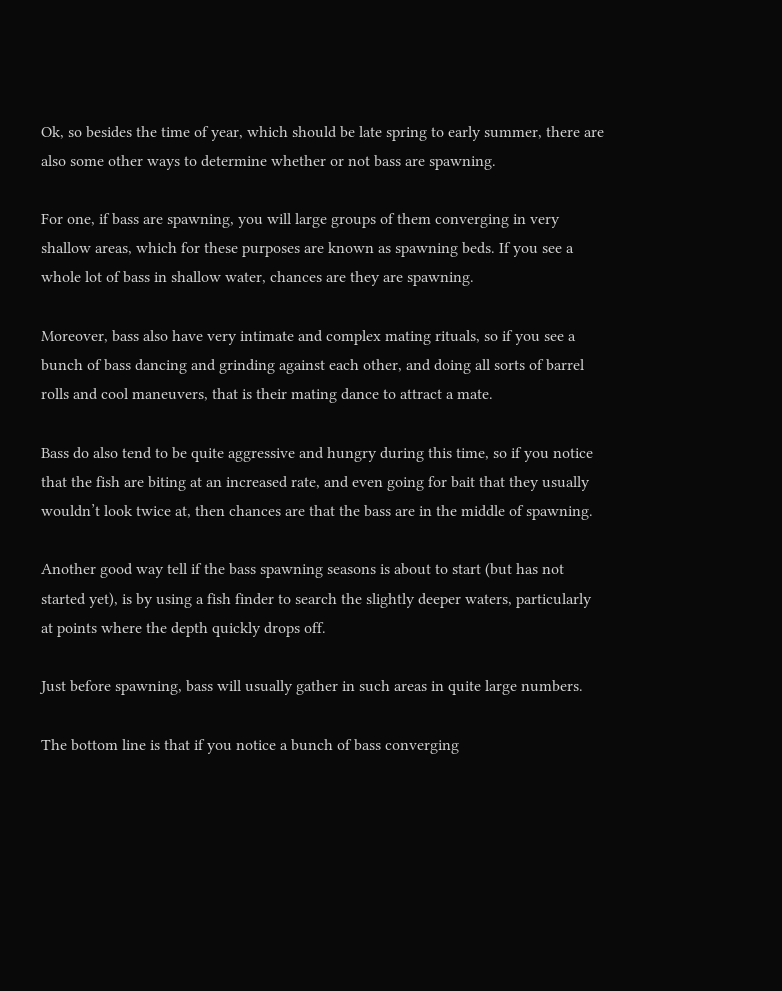Ok, so besides the time of year, which should be late spring to early summer, there are also some other ways to determine whether or not bass are spawning.

For one, if bass are spawning, you will large groups of them converging in very shallow areas, which for these purposes are known as spawning beds. If you see a whole lot of bass in shallow water, chances are they are spawning.

Moreover, bass also have very intimate and complex mating rituals, so if you see a bunch of bass dancing and grinding against each other, and doing all sorts of barrel rolls and cool maneuvers, that is their mating dance to attract a mate.

Bass do also tend to be quite aggressive and hungry during this time, so if you notice that the fish are biting at an increased rate, and even going for bait that they usually wouldn’t look twice at, then chances are that the bass are in the middle of spawning.

Another good way tell if the bass spawning seasons is about to start (but has not started yet), is by using a fish finder to search the slightly deeper waters, particularly at points where the depth quickly drops off.

Just before spawning, bass will usually gather in such areas in quite large numbers.

The bottom line is that if you notice a bunch of bass converging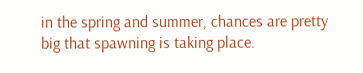in the spring and summer, chances are pretty big that spawning is taking place.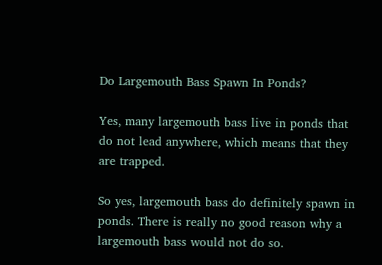Do Largemouth Bass Spawn In Ponds?

Yes, many largemouth bass live in ponds that do not lead anywhere, which means that they are trapped.

So yes, largemouth bass do definitely spawn in ponds. There is really no good reason why a largemouth bass would not do so.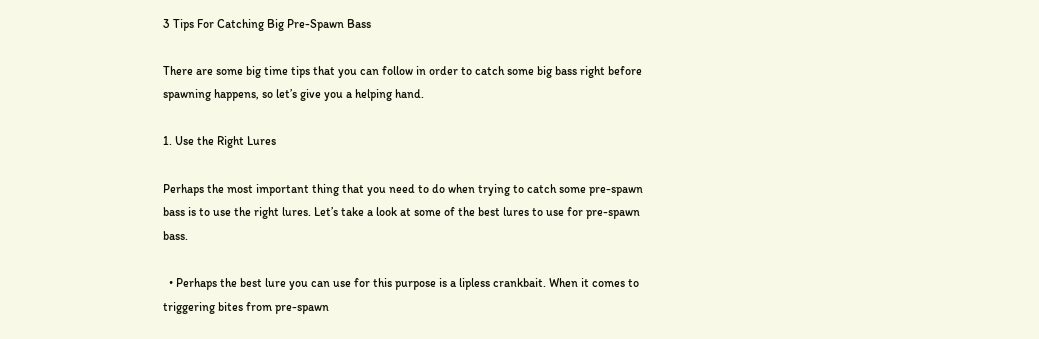3 Tips For Catching Big Pre-Spawn Bass

There are some big time tips that you can follow in order to catch some big bass right before spawning happens, so let’s give you a helping hand.

1. Use the Right Lures

Perhaps the most important thing that you need to do when trying to catch some pre-spawn bass is to use the right lures. Let’s take a look at some of the best lures to use for pre-spawn bass.

  • Perhaps the best lure you can use for this purpose is a lipless crankbait. When it comes to triggering bites from pre-spawn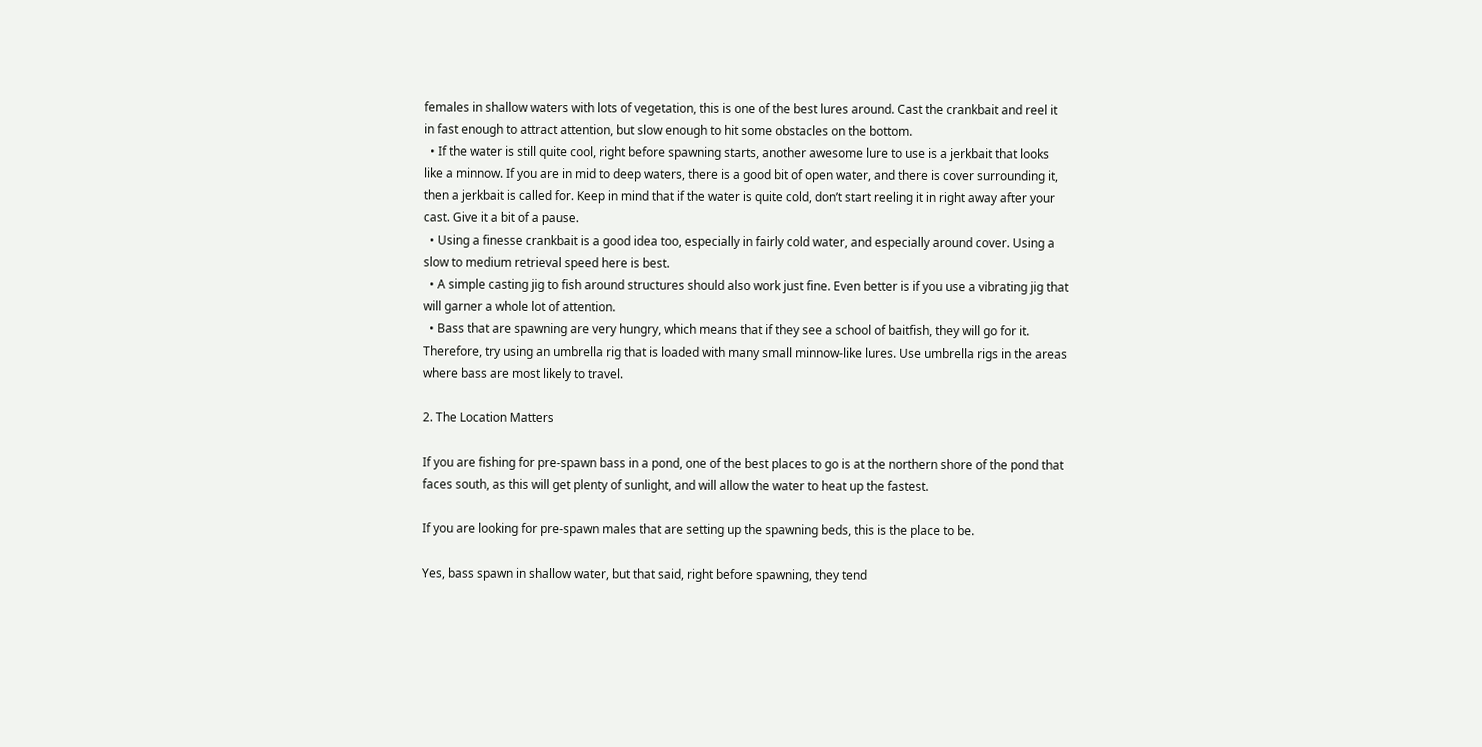females in shallow waters with lots of vegetation, this is one of the best lures around. Cast the crankbait and reel it in fast enough to attract attention, but slow enough to hit some obstacles on the bottom.
  • If the water is still quite cool, right before spawning starts, another awesome lure to use is a jerkbait that looks like a minnow. If you are in mid to deep waters, there is a good bit of open water, and there is cover surrounding it, then a jerkbait is called for. Keep in mind that if the water is quite cold, don’t start reeling it in right away after your cast. Give it a bit of a pause.
  • Using a finesse crankbait is a good idea too, especially in fairly cold water, and especially around cover. Using a slow to medium retrieval speed here is best.
  • A simple casting jig to fish around structures should also work just fine. Even better is if you use a vibrating jig that will garner a whole lot of attention.
  • Bass that are spawning are very hungry, which means that if they see a school of baitfish, they will go for it. Therefore, try using an umbrella rig that is loaded with many small minnow-like lures. Use umbrella rigs in the areas where bass are most likely to travel.

2. The Location Matters

If you are fishing for pre-spawn bass in a pond, one of the best places to go is at the northern shore of the pond that faces south, as this will get plenty of sunlight, and will allow the water to heat up the fastest.

If you are looking for pre-spawn males that are setting up the spawning beds, this is the place to be.

Yes, bass spawn in shallow water, but that said, right before spawning, they tend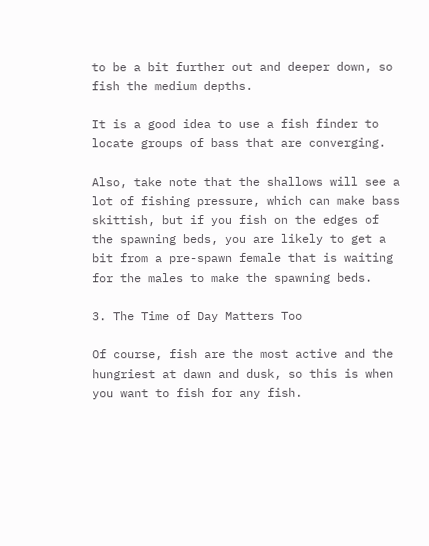to be a bit further out and deeper down, so fish the medium depths.

It is a good idea to use a fish finder to locate groups of bass that are converging.

Also, take note that the shallows will see a lot of fishing pressure, which can make bass skittish, but if you fish on the edges of the spawning beds, you are likely to get a bit from a pre-spawn female that is waiting for the males to make the spawning beds.

3. The Time of Day Matters Too

Of course, fish are the most active and the hungriest at dawn and dusk, so this is when you want to fish for any fish.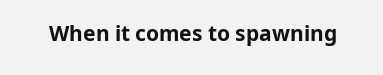When it comes to spawning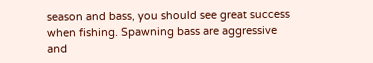season and bass, you should see great success when fishing. Spawning bass are aggressive and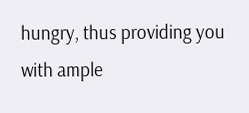hungry, thus providing you with ample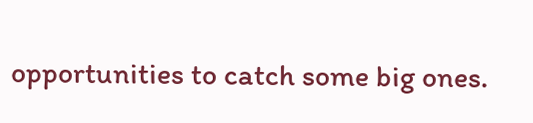opportunities to catch some big ones.